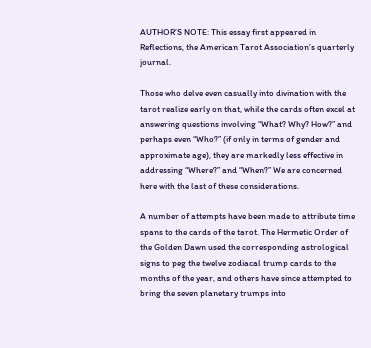AUTHOR’S NOTE: This essay first appeared in Reflections, the American Tarot Association’s quarterly journal.

Those who delve even casually into divination with the tarot realize early on that, while the cards often excel at answering questions involving “What? Why? How?” and perhaps even “Who?” (if only in terms of gender and approximate age), they are markedly less effective in addressing “Where?” and “When?” We are concerned here with the last of these considerations.

A number of attempts have been made to attribute time spans to the cards of the tarot. The Hermetic Order of the Golden Dawn used the corresponding astrological signs to peg the twelve zodiacal trump cards to the months of the year, and others have since attempted to bring the seven planetary trumps into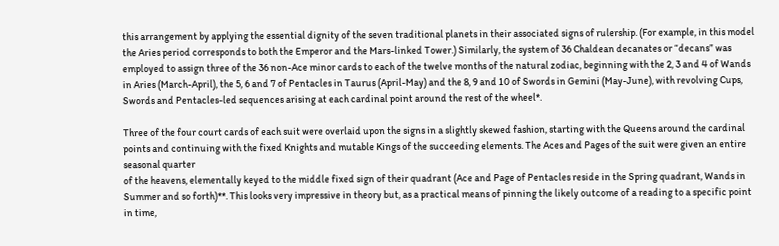this arrangement by applying the essential dignity of the seven traditional planets in their associated signs of rulership. (For example, in this model the Aries period corresponds to both the Emperor and the Mars-linked Tower.) Similarly, the system of 36 Chaldean decanates or “decans” was employed to assign three of the 36 non-Ace minor cards to each of the twelve months of the natural zodiac, beginning with the 2, 3 and 4 of Wands in Aries (March-April), the 5, 6 and 7 of Pentacles in Taurus (April-May) and the 8, 9 and 10 of Swords in Gemini (May-June), with revolving Cups, Swords and Pentacles-led sequences arising at each cardinal point around the rest of the wheel*.

Three of the four court cards of each suit were overlaid upon the signs in a slightly skewed fashion, starting with the Queens around the cardinal points and continuing with the fixed Knights and mutable Kings of the succeeding elements. The Aces and Pages of the suit were given an entire seasonal quarter
of the heavens, elementally keyed to the middle fixed sign of their quadrant (Ace and Page of Pentacles reside in the Spring quadrant, Wands in Summer and so forth)**. This looks very impressive in theory but, as a practical means of pinning the likely outcome of a reading to a specific point in time,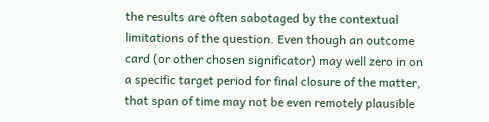the results are often sabotaged by the contextual limitations of the question. Even though an outcome card (or other chosen significator) may well zero in on a specific target period for final closure of the matter, that span of time may not be even remotely plausible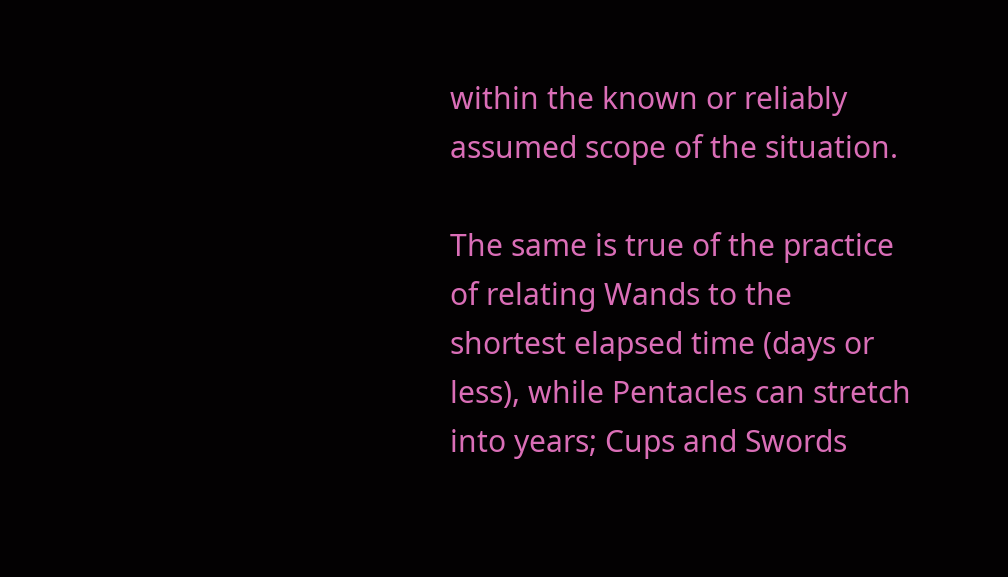within the known or reliably assumed scope of the situation.

The same is true of the practice of relating Wands to the shortest elapsed time (days or less), while Pentacles can stretch into years; Cups and Swords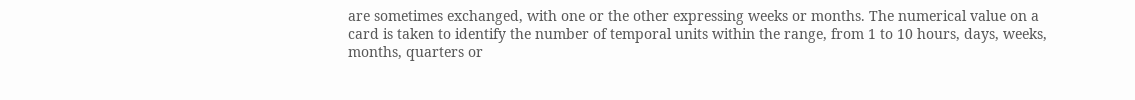are sometimes exchanged, with one or the other expressing weeks or months. The numerical value on a card is taken to identify the number of temporal units within the range, from 1 to 10 hours, days, weeks, months, quarters or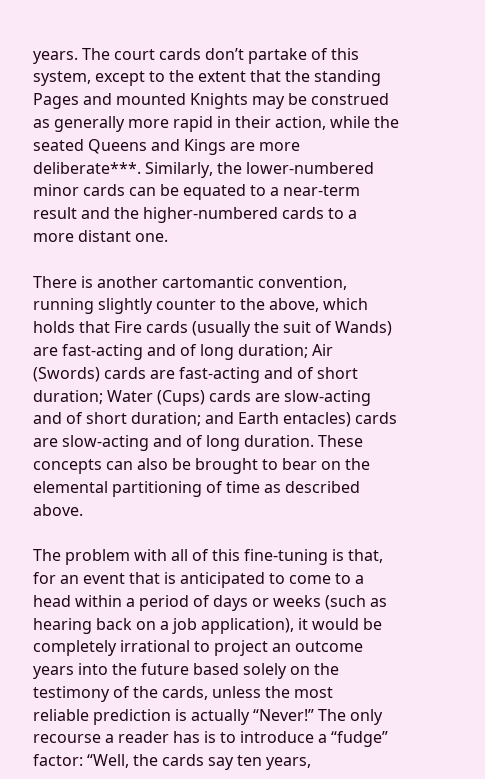years. The court cards don’t partake of this system, except to the extent that the standing Pages and mounted Knights may be construed as generally more rapid in their action, while the seated Queens and Kings are more deliberate***. Similarly, the lower-numbered minor cards can be equated to a near-term result and the higher-numbered cards to a more distant one.

There is another cartomantic convention, running slightly counter to the above, which holds that Fire cards (usually the suit of Wands) are fast-acting and of long duration; Air (Swords) cards are fast-acting and of short duration; Water (Cups) cards are slow-acting and of short duration; and Earth entacles) cards are slow-acting and of long duration. These concepts can also be brought to bear on the elemental partitioning of time as described above.

The problem with all of this fine-tuning is that, for an event that is anticipated to come to a head within a period of days or weeks (such as hearing back on a job application), it would be completely irrational to project an outcome years into the future based solely on the testimony of the cards, unless the most
reliable prediction is actually “Never!” The only recourse a reader has is to introduce a “fudge” factor: “Well, the cards say ten years,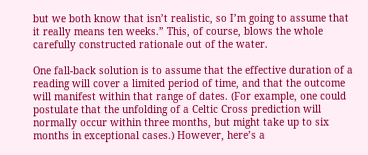but we both know that isn’t realistic, so I’m going to assume that it really means ten weeks.” This, of course, blows the whole carefully constructed rationale out of the water.

One fall-back solution is to assume that the effective duration of a reading will cover a limited period of time, and that the outcome will manifest within that range of dates. (For example, one could postulate that the unfolding of a Celtic Cross prediction will normally occur within three months, but might take up to six months in exceptional cases.) However, here’s a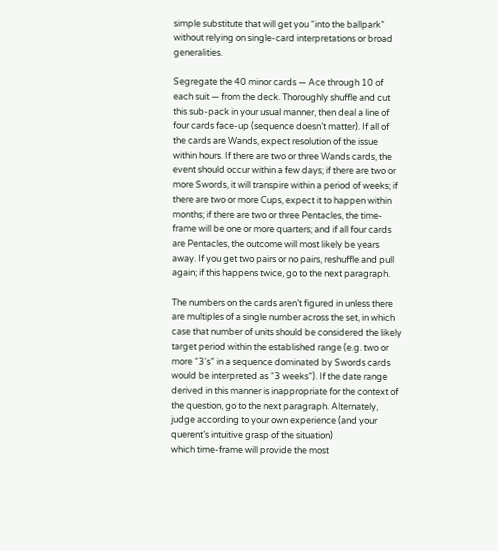simple substitute that will get you “into the ballpark” without relying on single-card interpretations or broad generalities.

Segregate the 40 minor cards — Ace through 10 of each suit — from the deck. Thoroughly shuffle and cut this sub-pack in your usual manner, then deal a line of four cards face-up (sequence doesn’t matter). If all of the cards are Wands, expect resolution of the issue within hours. If there are two or three Wands cards, the event should occur within a few days; if there are two or more Swords, it will transpire within a period of weeks; if there are two or more Cups, expect it to happen within months; if there are two or three Pentacles, the time-frame will be one or more quarters; and if all four cards are Pentacles, the outcome will most likely be years away. If you get two pairs or no pairs, reshuffle and pull again; if this happens twice, go to the next paragraph.

The numbers on the cards aren’t figured in unless there are multiples of a single number across the set, in which case that number of units should be considered the likely target period within the established range (e.g. two or more “3's” in a sequence dominated by Swords cards would be interpreted as “3 weeks”). If the date range derived in this manner is inappropriate for the context of the question, go to the next paragraph. Alternately, judge according to your own experience (and your querent’s intuitive grasp of the situation)
which time-frame will provide the most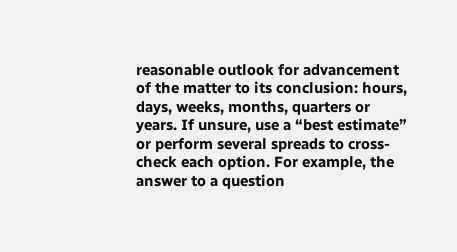reasonable outlook for advancement of the matter to its conclusion: hours, days, weeks, months, quarters or years. If unsure, use a “best estimate” or perform several spreads to cross-check each option. For example, the answer to a question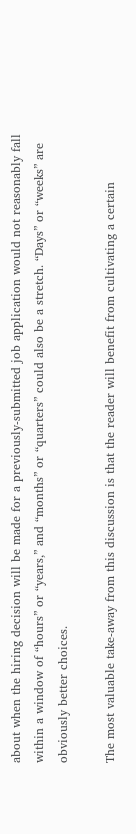about when the hiring decision will be made for a previously-submitted job application would not reasonably fall within a window of “hours” or “years,” and “months” or “quarters” could also be a stretch. “Days” or “weeks” are obviously better choices.

The most valuable take-away from this discussion is that the reader will benefit from cultivating a certain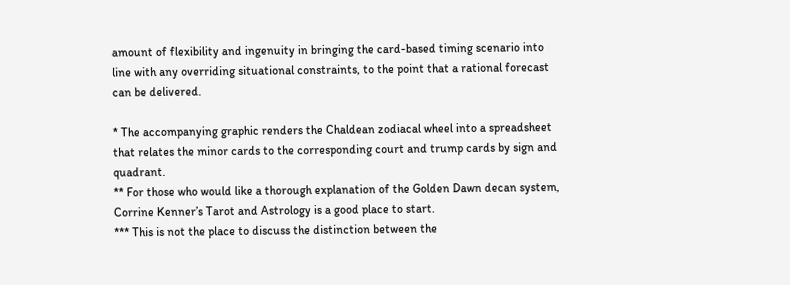amount of flexibility and ingenuity in bringing the card-based timing scenario into line with any overriding situational constraints, to the point that a rational forecast can be delivered.

* The accompanying graphic renders the Chaldean zodiacal wheel into a spreadsheet that relates the minor cards to the corresponding court and trump cards by sign and quadrant.
** For those who would like a thorough explanation of the Golden Dawn decan system, Corrine Kenner’s Tarot and Astrology is a good place to start.
*** This is not the place to discuss the distinction between the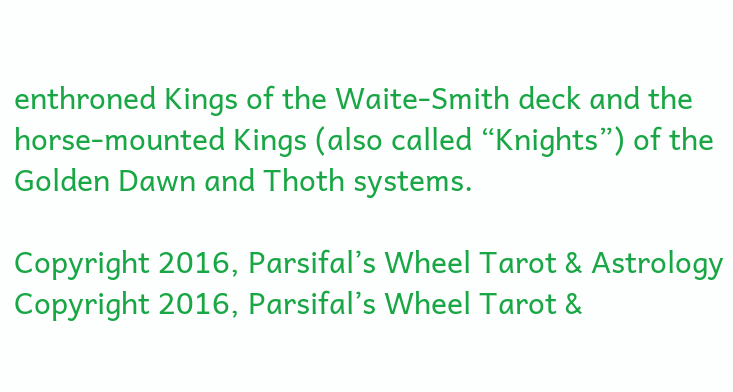enthroned Kings of the Waite-Smith deck and the horse-mounted Kings (also called “Knights”) of the Golden Dawn and Thoth systems.

Copyright 2016, Parsifal’s Wheel Tarot & Astrology
Copyright 2016, Parsifal’s Wheel Tarot &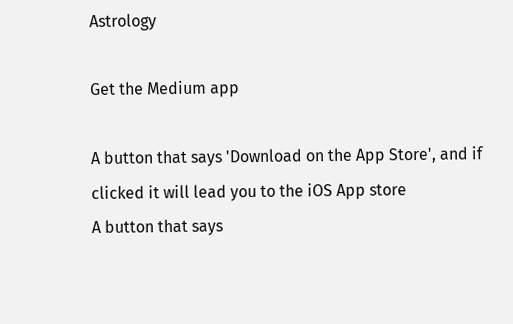Astrology

Get the Medium app

A button that says 'Download on the App Store', and if clicked it will lead you to the iOS App store
A button that says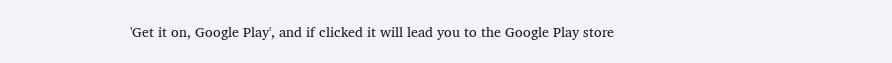'Get it on, Google Play', and if clicked it will lead you to the Google Play store